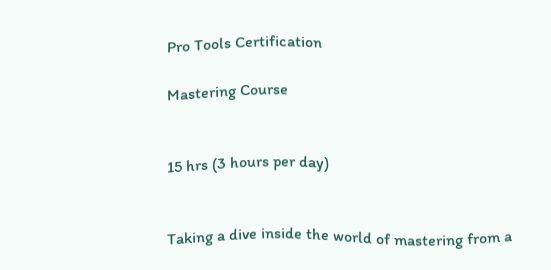Pro Tools Certification

Mastering Course


15 hrs (3 hours per day)


Taking a dive inside the world of mastering from a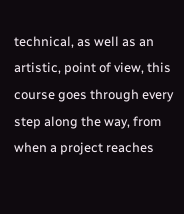technical, as well as an artistic, point of view, this course goes through every step along the way, from when a project reaches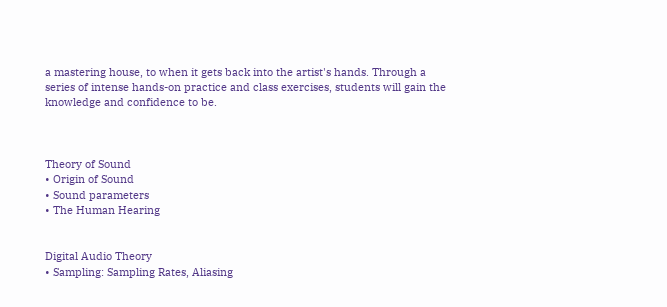a mastering house, to when it gets back into the artist's hands. Through a series of intense hands-on practice and class exercises, students will gain the knowledge and confidence to be.



Theory of Sound
• Origin of Sound
• Sound parameters
• The Human Hearing


Digital Audio Theory
• Sampling: Sampling Rates, Aliasing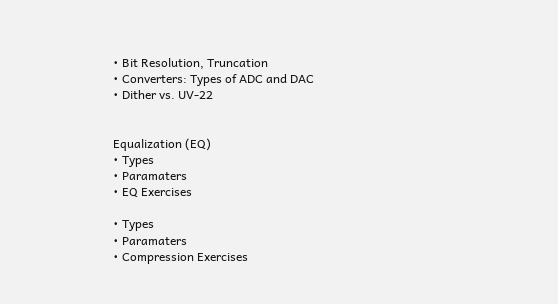• Bit Resolution, Truncation
• Converters: Types of ADC and DAC
• Dither vs. UV-22


Equalization (EQ)
• Types
• Paramaters
• EQ Exercises

• Types
• Paramaters
• Compression Exercises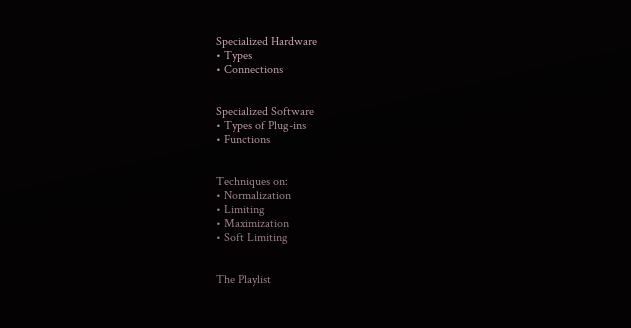Specialized Hardware
• Types
• Connections


Specialized Software
• Types of Plug-ins
• Functions


Techniques on:
• Normalization
• Limiting
• Maximization
• Soft Limiting


The Playlist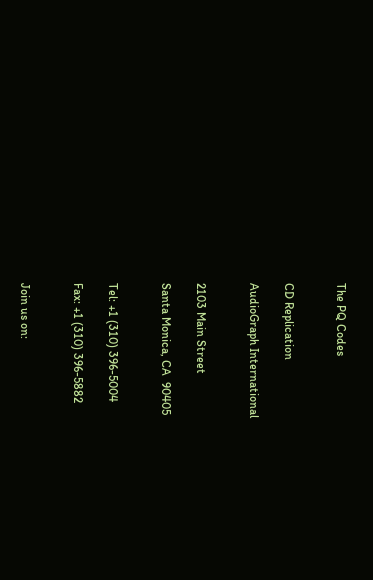The PQ Codes


CD Replication

AudioGraph International


2103 Main Street

Santa Monica, CA  90405


Tel: +1 (310) 396-5004

Fax: +1 (310) 396-5882


Join us on: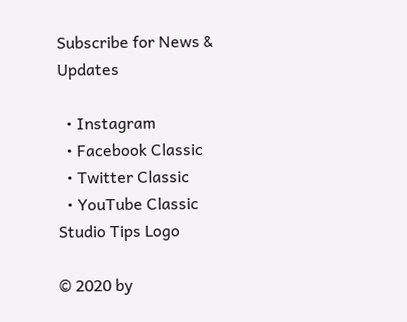Subscribe for News & Updates

  • Instagram
  • Facebook Classic
  • Twitter Classic
  • YouTube Classic
Studio Tips Logo

© 2020 by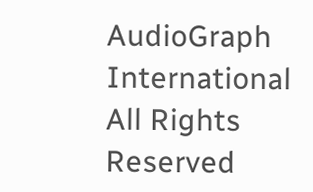AudioGraph International All Rights Reserved